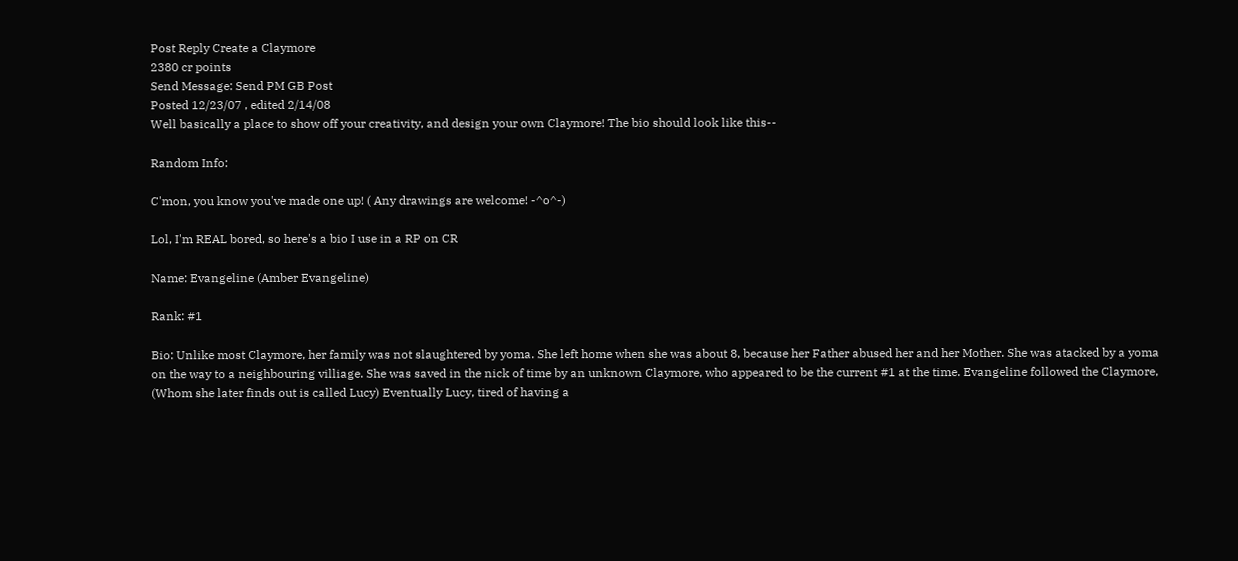Post Reply Create a Claymore
2380 cr points
Send Message: Send PM GB Post
Posted 12/23/07 , edited 2/14/08
Well basically a place to show off your creativity, and design your own Claymore! The bio should look like this--

Random Info:

C'mon, you know you've made one up! ( Any drawings are welcome! -^o^-)

Lol, I'm REAL bored, so here's a bio I use in a RP on CR

Name: Evangeline (Amber Evangeline)

Rank: #1

Bio: Unlike most Claymore, her family was not slaughtered by yoma. She left home when she was about 8, because her Father abused her and her Mother. She was atacked by a yoma on the way to a neighbouring villiage. She was saved in the nick of time by an unknown Claymore, who appeared to be the current #1 at the time. Evangeline followed the Claymore, (Whom she later finds out is called Lucy) Eventually Lucy, tired of having a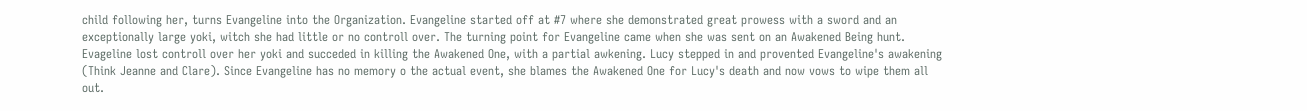child following her, turns Evangeline into the Organization. Evangeline started off at #7 where she demonstrated great prowess with a sword and an exceptionally large yoki, witch she had little or no controll over. The turning point for Evangeline came when she was sent on an Awakened Being hunt. Evageline lost controll over her yoki and succeded in killing the Awakened One, with a partial awkening. Lucy stepped in and provented Evangeline's awakening (Think Jeanne and Clare). Since Evangeline has no memory o the actual event, she blames the Awakened One for Lucy's death and now vows to wipe them all out.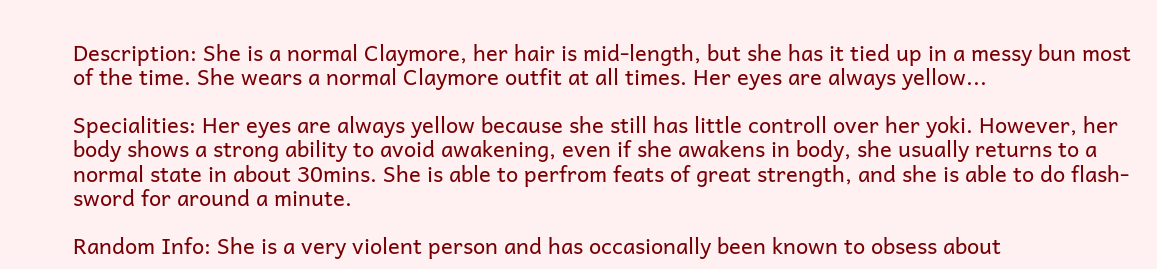Description: She is a normal Claymore, her hair is mid-length, but she has it tied up in a messy bun most of the time. She wears a normal Claymore outfit at all times. Her eyes are always yellow...

Specialities: Her eyes are always yellow because she still has little controll over her yoki. However, her body shows a strong ability to avoid awakening, even if she awakens in body, she usually returns to a normal state in about 30mins. She is able to perfrom feats of great strength, and she is able to do flash-sword for around a minute.

Random Info: She is a very violent person and has occasionally been known to obsess about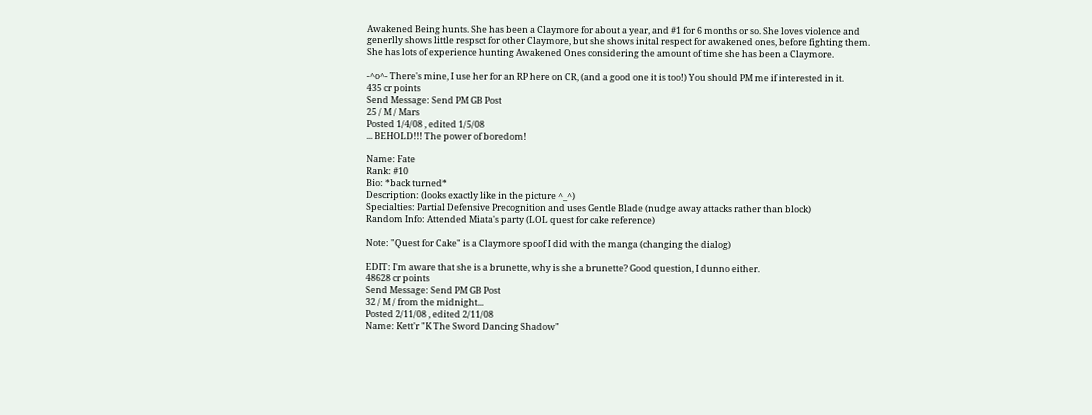Awakened Being hunts. She has been a Claymore for about a year, and #1 for 6 months or so. She loves violence and generlly shows little respsct for other Claymore, but she shows inital respect for awakened ones, before fighting them. She has lots of experience hunting Awakened Ones considering the amount of time she has been a Claymore.

-^o^- There's mine, I use her for an RP here on CR, (and a good one it is too!) You should PM me if interested in it.
435 cr points
Send Message: Send PM GB Post
25 / M / Mars
Posted 1/4/08 , edited 1/5/08
... BEHOLD!!! The power of boredom!

Name: Fate
Rank: #10
Bio: *back turned*
Description: (looks exactly like in the picture ^_^)
Specialties: Partial Defensive Precognition and uses Gentle Blade (nudge away attacks rather than block)
Random Info: Attended Miata's party (LOL quest for cake reference)

Note: "Quest for Cake" is a Claymore spoof I did with the manga (changing the dialog)

EDIT: I'm aware that she is a brunette, why is she a brunette? Good question, I dunno either.
48628 cr points
Send Message: Send PM GB Post
32 / M / from the midnight...
Posted 2/11/08 , edited 2/11/08
Name: Kett'r "K The Sword Dancing Shadow"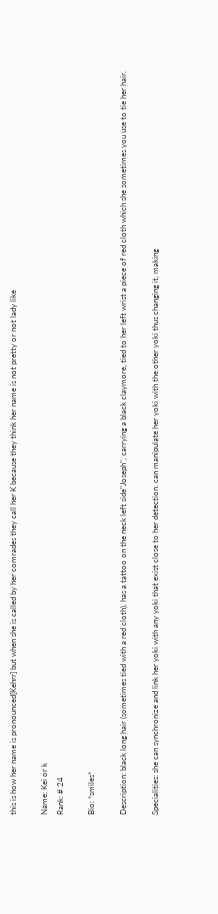this is how her name is pronounced[Kehrr] but when she is called by her comrades they call her K because they think her name is not pretty or not lady like

Name: Kei or k
Rank: # 24

Bio: *smiles*

Description: black long hair (sometimes tied with a red cloth), has a tattoo on the neck left side"Joseph", carrying a black claymore, tied to her left wrist a piece of red cloth which she sometimes you use to tie her hair.

Specialities: she can synchronize and link her yoki with any yoki that exist close to her detection. can manipulate her yoki with the other yoki thus changing it, making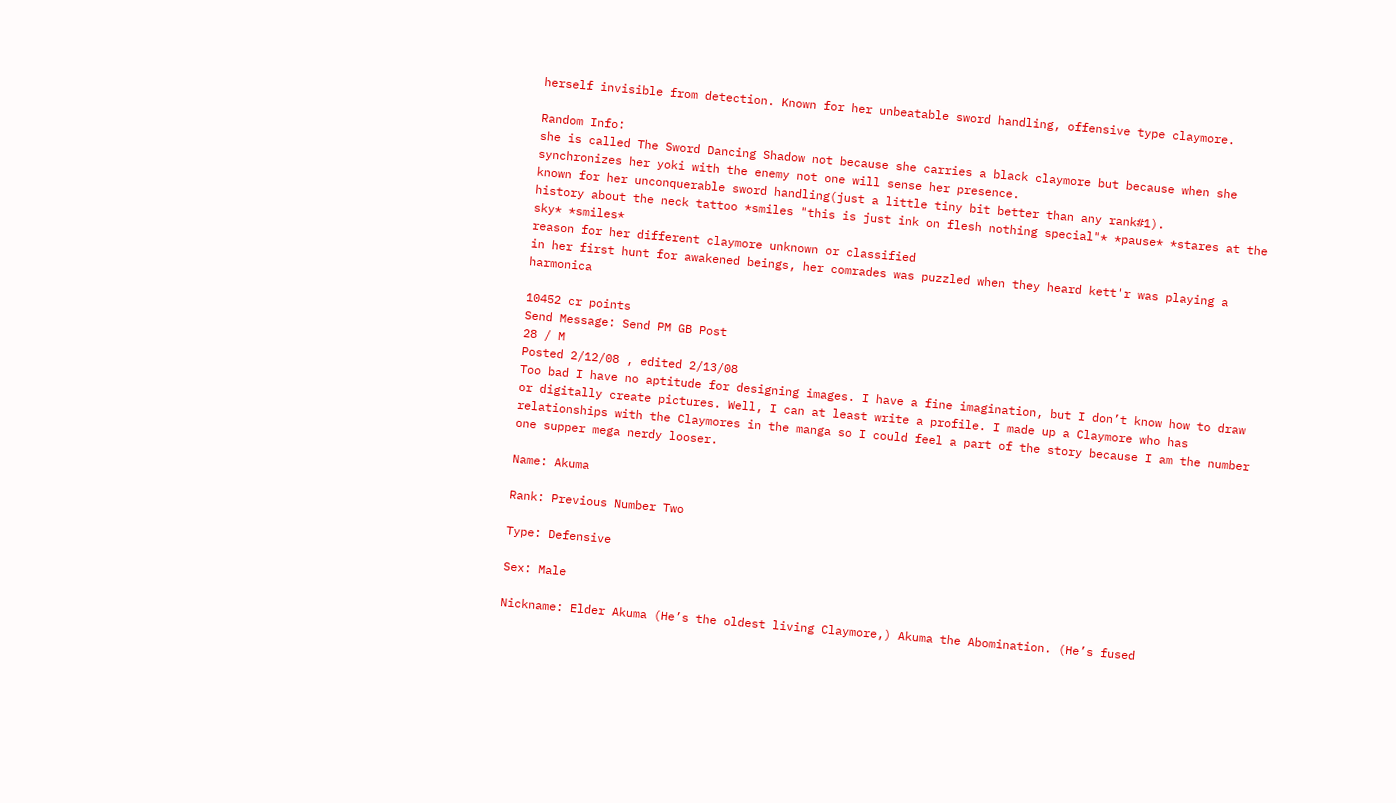herself invisible from detection. Known for her unbeatable sword handling, offensive type claymore.

Random Info:
she is called The Sword Dancing Shadow not because she carries a black claymore but because when she synchronizes her yoki with the enemy not one will sense her presence.
known for her unconquerable sword handling(just a little tiny bit better than any rank#1).
history about the neck tattoo *smiles "this is just ink on flesh nothing special"* *pause* *stares at the sky* *smiles*
reason for her different claymore unknown or classified
in her first hunt for awakened beings, her comrades was puzzled when they heard kett'r was playing a harmonica

10452 cr points
Send Message: Send PM GB Post
28 / M
Posted 2/12/08 , edited 2/13/08
Too bad I have no aptitude for designing images. I have a fine imagination, but I don’t know how to draw or digitally create pictures. Well, I can at least write a profile. I made up a Claymore who has relationships with the Claymores in the manga so I could feel a part of the story because I am the number one supper mega nerdy looser.

Name: Akuma

Rank: Previous Number Two

Type: Defensive

Sex: Male

Nickname: Elder Akuma (He’s the oldest living Claymore,) Akuma the Abomination. (He’s fused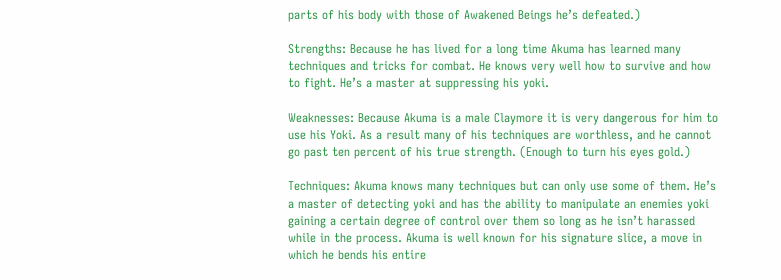parts of his body with those of Awakened Beings he’s defeated.)

Strengths: Because he has lived for a long time Akuma has learned many techniques and tricks for combat. He knows very well how to survive and how to fight. He’s a master at suppressing his yoki.

Weaknesses: Because Akuma is a male Claymore it is very dangerous for him to use his Yoki. As a result many of his techniques are worthless, and he cannot go past ten percent of his true strength. (Enough to turn his eyes gold.)

Techniques: Akuma knows many techniques but can only use some of them. He’s a master of detecting yoki and has the ability to manipulate an enemies yoki gaining a certain degree of control over them so long as he isn’t harassed while in the process. Akuma is well known for his signature slice, a move in which he bends his entire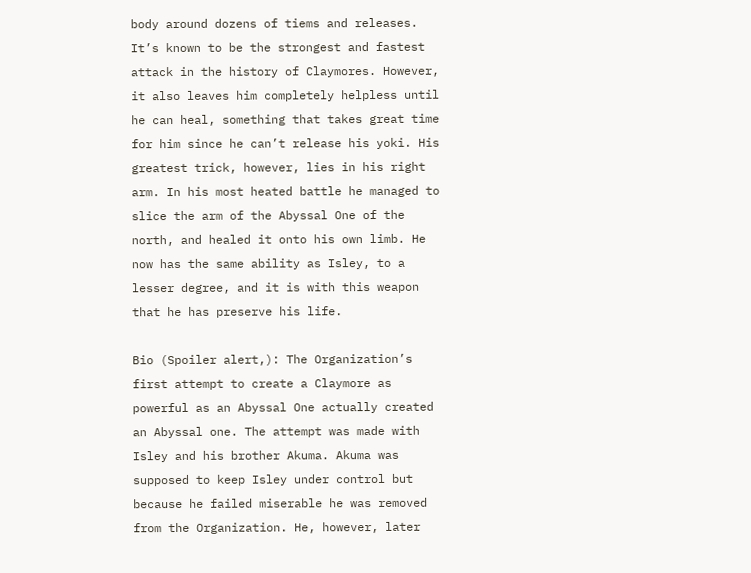body around dozens of tiems and releases. It’s known to be the strongest and fastest attack in the history of Claymores. However, it also leaves him completely helpless until he can heal, something that takes great time for him since he can’t release his yoki. His greatest trick, however, lies in his right arm. In his most heated battle he managed to slice the arm of the Abyssal One of the north, and healed it onto his own limb. He now has the same ability as Isley, to a lesser degree, and it is with this weapon that he has preserve his life.

Bio (Spoiler alert,): The Organization’s first attempt to create a Claymore as powerful as an Abyssal One actually created an Abyssal one. The attempt was made with Isley and his brother Akuma. Akuma was supposed to keep Isley under control but because he failed miserable he was removed from the Organization. He, however, later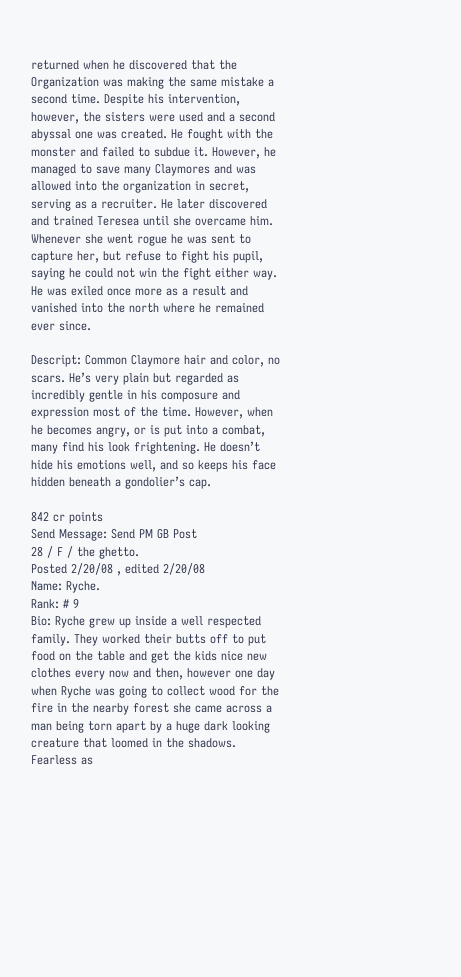returned when he discovered that the Organization was making the same mistake a second time. Despite his intervention, however, the sisters were used and a second abyssal one was created. He fought with the monster and failed to subdue it. However, he managed to save many Claymores and was allowed into the organization in secret, serving as a recruiter. He later discovered and trained Teresea until she overcame him. Whenever she went rogue he was sent to capture her, but refuse to fight his pupil, saying he could not win the fight either way. He was exiled once more as a result and vanished into the north where he remained ever since.

Descript: Common Claymore hair and color, no scars. He’s very plain but regarded as incredibly gentle in his composure and expression most of the time. However, when he becomes angry, or is put into a combat, many find his look frightening. He doesn’t hide his emotions well, and so keeps his face hidden beneath a gondolier’s cap.

842 cr points
Send Message: Send PM GB Post
28 / F / the ghetto.
Posted 2/20/08 , edited 2/20/08
Name: Ryche.
Rank: # 9
Bio: Ryche grew up inside a well respected family. They worked their butts off to put food on the table and get the kids nice new clothes every now and then, however one day when Ryche was going to collect wood for the fire in the nearby forest she came across a man being torn apart by a huge dark looking creature that loomed in the shadows. Fearless as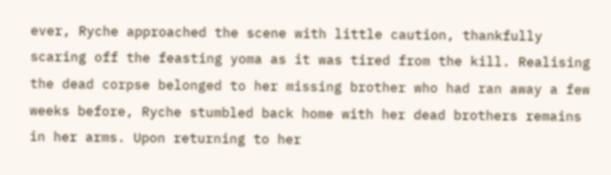ever, Ryche approached the scene with little caution, thankfully scaring off the feasting yoma as it was tired from the kill. Realising the dead corpse belonged to her missing brother who had ran away a few weeks before, Ryche stumbled back home with her dead brothers remains in her arms. Upon returning to her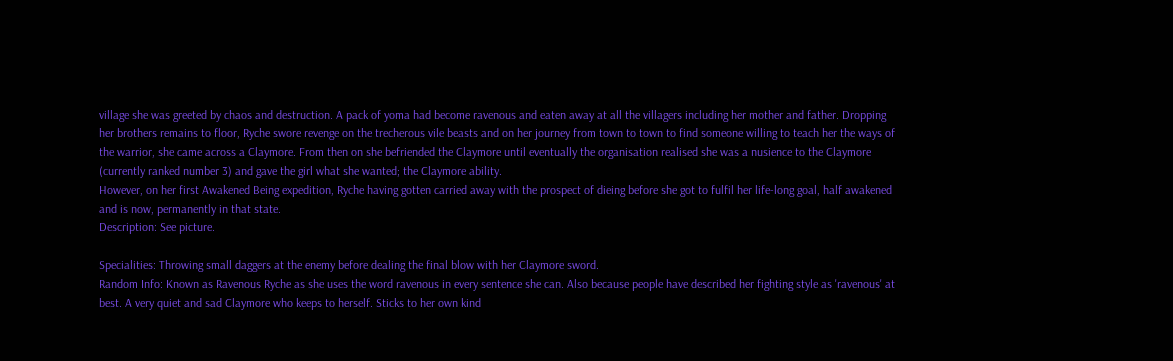village she was greeted by chaos and destruction. A pack of yoma had become ravenous and eaten away at all the villagers including her mother and father. Dropping her brothers remains to floor, Ryche swore revenge on the trecherous vile beasts and on her journey from town to town to find someone willing to teach her the ways of the warrior, she came across a Claymore. From then on she befriended the Claymore until eventually the organisation realised she was a nusience to the Claymore (currently ranked number 3) and gave the girl what she wanted; the Claymore ability.
However, on her first Awakened Being expedition, Ryche having gotten carried away with the prospect of dieing before she got to fulfil her life-long goal, half awakened and is now, permanently in that state.
Description: See picture.

Specialities: Throwing small daggers at the enemy before dealing the final blow with her Claymore sword.
Random Info: Known as Ravenous Ryche as she uses the word ravenous in every sentence she can. Also because people have described her fighting style as 'ravenous' at best. A very quiet and sad Claymore who keeps to herself. Sticks to her own kind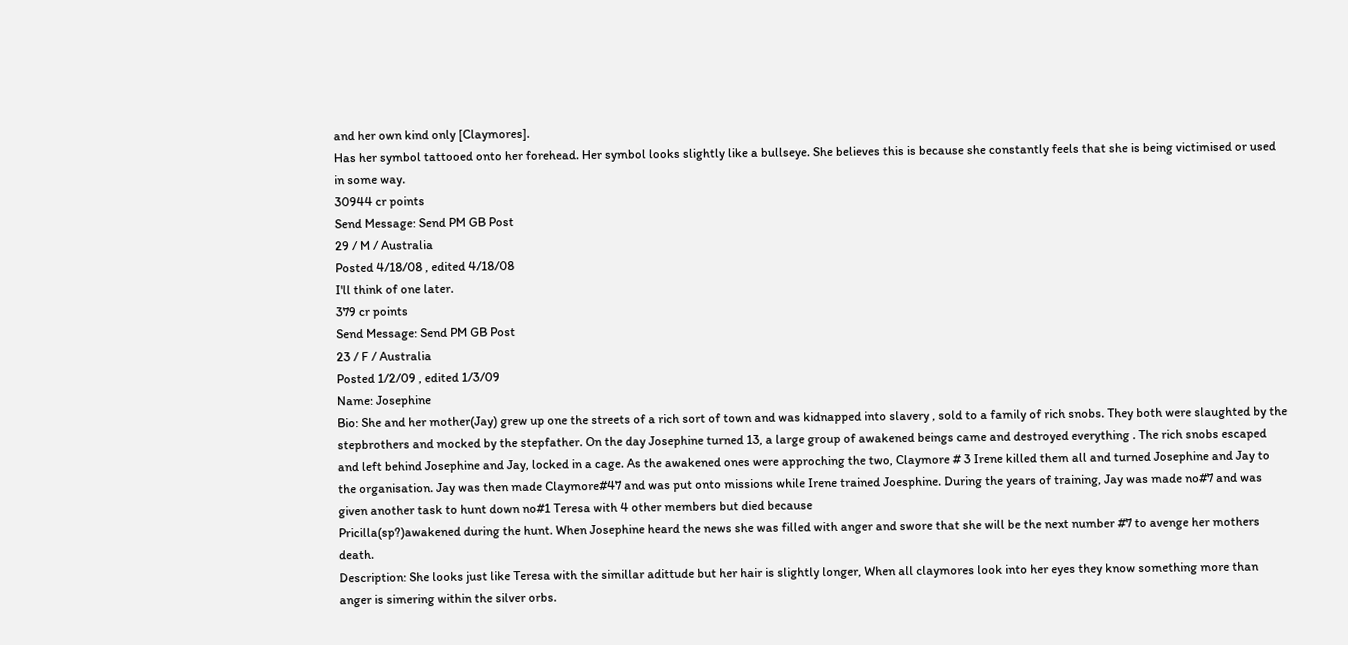and her own kind only [Claymores].
Has her symbol tattooed onto her forehead. Her symbol looks slightly like a bullseye. She believes this is because she constantly feels that she is being victimised or used in some way.
30944 cr points
Send Message: Send PM GB Post
29 / M / Australia
Posted 4/18/08 , edited 4/18/08
I'll think of one later.
379 cr points
Send Message: Send PM GB Post
23 / F / Australia
Posted 1/2/09 , edited 1/3/09
Name: Josephine
Bio: She and her mother(Jay) grew up one the streets of a rich sort of town and was kidnapped into slavery , sold to a family of rich snobs. They both were slaughted by the stepbrothers and mocked by the stepfather. On the day Josephine turned 13, a large group of awakened beings came and destroyed everything . The rich snobs escaped and left behind Josephine and Jay, locked in a cage. As the awakened ones were approching the two, Claymore # 3 Irene killed them all and turned Josephine and Jay to the organisation. Jay was then made Claymore#47 and was put onto missions while Irene trained Joesphine. During the years of training, Jay was made no#7 and was given another task to hunt down no#1 Teresa with 4 other members but died because
Pricilla(sp?)awakened during the hunt. When Josephine heard the news she was filled with anger and swore that she will be the next number #7 to avenge her mothers death.
Description: She looks just like Teresa with the simillar adittude but her hair is slightly longer, When all claymores look into her eyes they know something more than anger is simering within the silver orbs.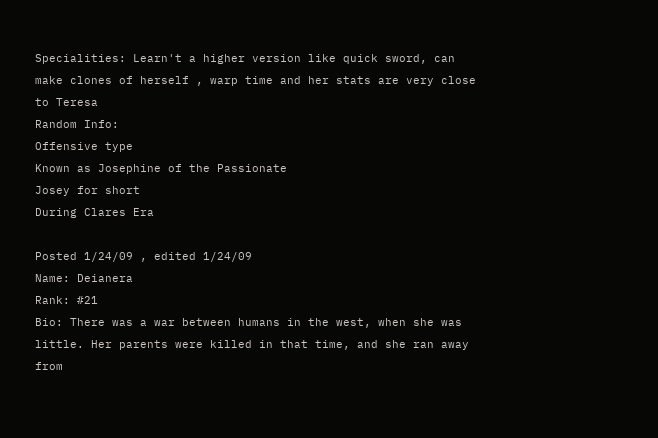Specialities: Learn't a higher version like quick sword, can make clones of herself , warp time and her stats are very close to Teresa
Random Info:
Offensive type
Known as Josephine of the Passionate
Josey for short
During Clares Era

Posted 1/24/09 , edited 1/24/09
Name: Deianera
Rank: #21
Bio: There was a war between humans in the west, when she was little. Her parents were killed in that time, and she ran away from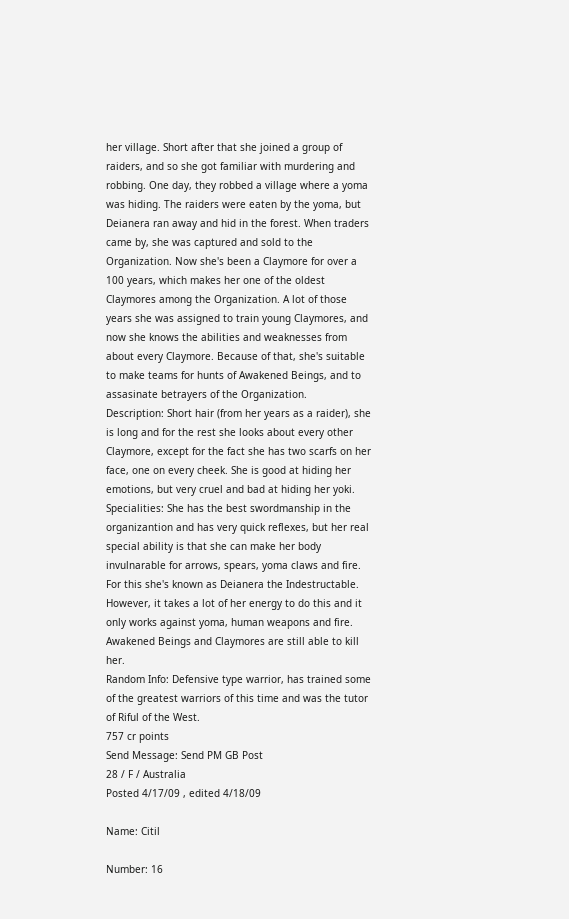her village. Short after that she joined a group of raiders, and so she got familiar with murdering and robbing. One day, they robbed a village where a yoma was hiding. The raiders were eaten by the yoma, but Deianera ran away and hid in the forest. When traders came by, she was captured and sold to the Organization. Now she's been a Claymore for over a 100 years, which makes her one of the oldest Claymores among the Organization. A lot of those years she was assigned to train young Claymores, and now she knows the abilities and weaknesses from about every Claymore. Because of that, she's suitable to make teams for hunts of Awakened Beings, and to assasinate betrayers of the Organization.
Description: Short hair (from her years as a raider), she is long and for the rest she looks about every other Claymore, except for the fact she has two scarfs on her face, one on every cheek. She is good at hiding her emotions, but very cruel and bad at hiding her yoki.
Specialities: She has the best swordmanship in the organizantion and has very quick reflexes, but her real special ability is that she can make her body invulnarable for arrows, spears, yoma claws and fire. For this she's known as Deianera the Indestructable. However, it takes a lot of her energy to do this and it only works against yoma, human weapons and fire. Awakened Beings and Claymores are still able to kill her.
Random Info: Defensive type warrior, has trained some of the greatest warriors of this time and was the tutor of Riful of the West.
757 cr points
Send Message: Send PM GB Post
28 / F / Australia
Posted 4/17/09 , edited 4/18/09

Name: Citil

Number: 16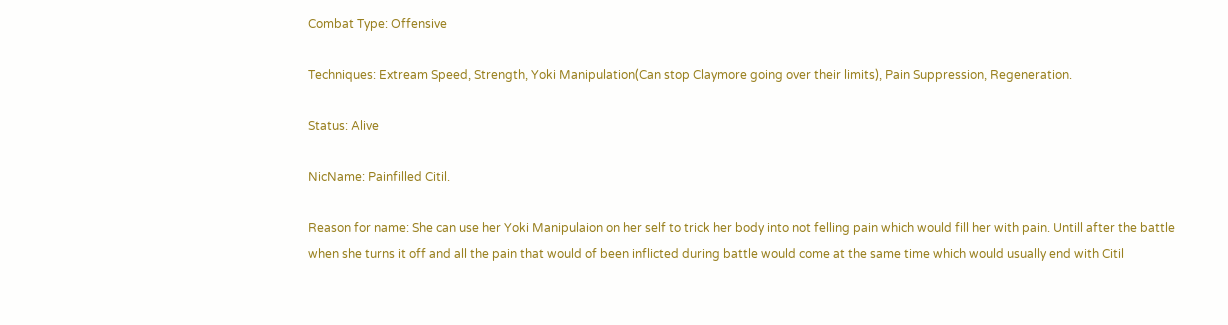Combat Type: Offensive

Techniques: Extream Speed, Strength, Yoki Manipulation(Can stop Claymore going over their limits), Pain Suppression, Regeneration.

Status: Alive

NicName: Painfilled Citil.

Reason for name: She can use her Yoki Manipulaion on her self to trick her body into not felling pain which would fill her with pain. Untill after the battle when she turns it off and all the pain that would of been inflicted during battle would come at the same time which would usually end with Citil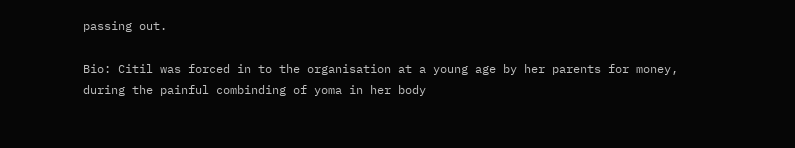passing out.

Bio: Citil was forced in to the organisation at a young age by her parents for money, during the painful combinding of yoma in her body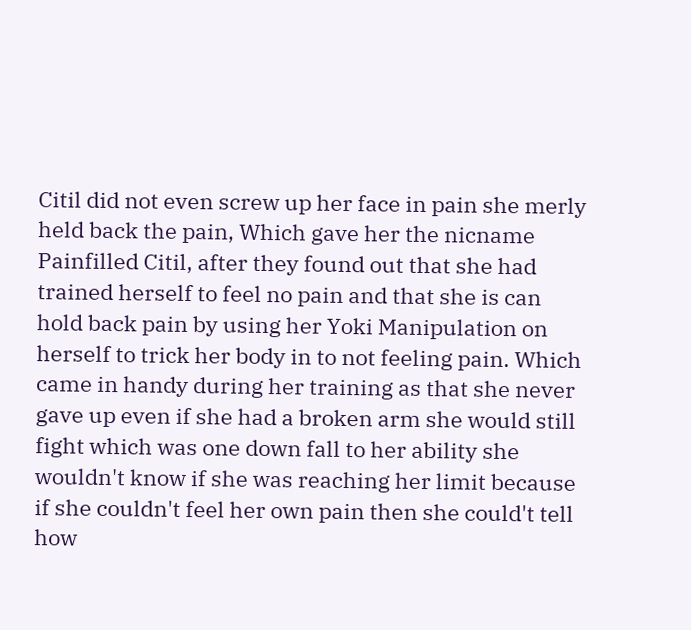Citil did not even screw up her face in pain she merly held back the pain, Which gave her the nicname Painfilled Citil, after they found out that she had trained herself to feel no pain and that she is can hold back pain by using her Yoki Manipulation on herself to trick her body in to not feeling pain. Which came in handy during her training as that she never gave up even if she had a broken arm she would still fight which was one down fall to her ability she wouldn't know if she was reaching her limit because if she couldn't feel her own pain then she could't tell how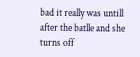bad it really was untill after the batlle and she turns off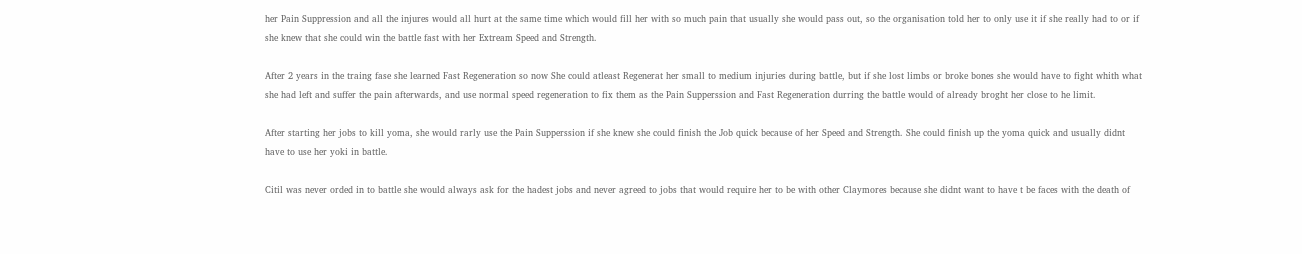her Pain Suppression and all the injures would all hurt at the same time which would fill her with so much pain that usually she would pass out, so the organisation told her to only use it if she really had to or if she knew that she could win the battle fast with her Extream Speed and Strength.

After 2 years in the traing fase she learned Fast Regeneration so now She could atleast Regenerat her small to medium injuries during battle, but if she lost limbs or broke bones she would have to fight whith what she had left and suffer the pain afterwards, and use normal speed regeneration to fix them as the Pain Supperssion and Fast Regeneration durring the battle would of already broght her close to he limit.

After starting her jobs to kill yoma, she would rarly use the Pain Supperssion if she knew she could finish the Job quick because of her Speed and Strength. She could finish up the yoma quick and usually didnt have to use her yoki in battle.

Citil was never orded in to battle she would always ask for the hadest jobs and never agreed to jobs that would require her to be with other Claymores because she didnt want to have t be faces with the death of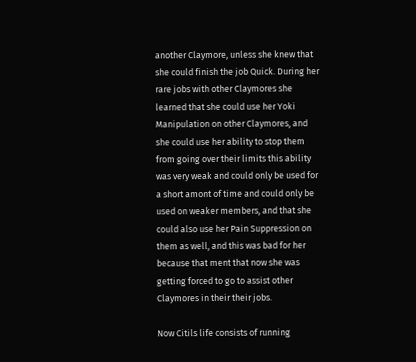another Claymore, unless she knew that she could finish the job Quick. During her rare jobs with other Claymores she learned that she could use her Yoki Manipulation on other Claymores, and she could use her ability to stop them from going over their limits this ability was very weak and could only be used for a short amont of time and could only be used on weaker members, and that she could also use her Pain Suppression on them as well, and this was bad for her because that ment that now she was getting forced to go to assist other Claymores in their their jobs.

Now Citils life consists of running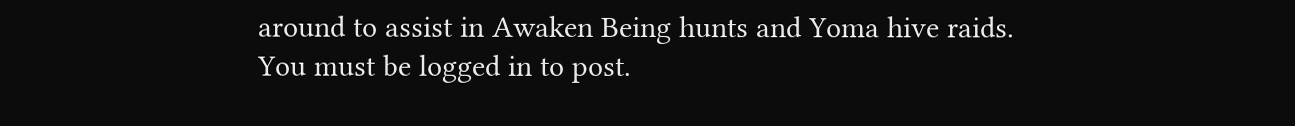around to assist in Awaken Being hunts and Yoma hive raids.
You must be logged in to post.